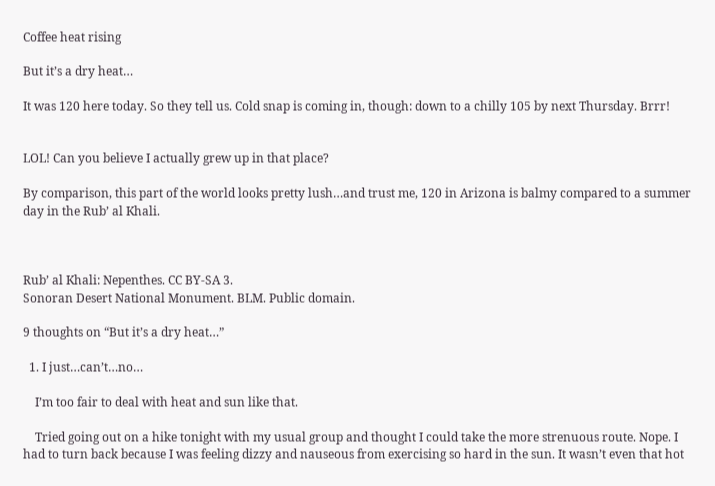Coffee heat rising

But it’s a dry heat…

It was 120 here today. So they tell us. Cold snap is coming in, though: down to a chilly 105 by next Thursday. Brrr!


LOL! Can you believe I actually grew up in that place?

By comparison, this part of the world looks pretty lush…and trust me, 120 in Arizona is balmy compared to a summer day in the Rub’ al Khali.



Rub’ al Khali: Nepenthes. CC BY-SA 3.
Sonoran Desert National Monument. BLM. Public domain.

9 thoughts on “But it’s a dry heat…”

  1. I just…can’t…no…

    I’m too fair to deal with heat and sun like that.

    Tried going out on a hike tonight with my usual group and thought I could take the more strenuous route. Nope. I had to turn back because I was feeling dizzy and nauseous from exercising so hard in the sun. It wasn’t even that hot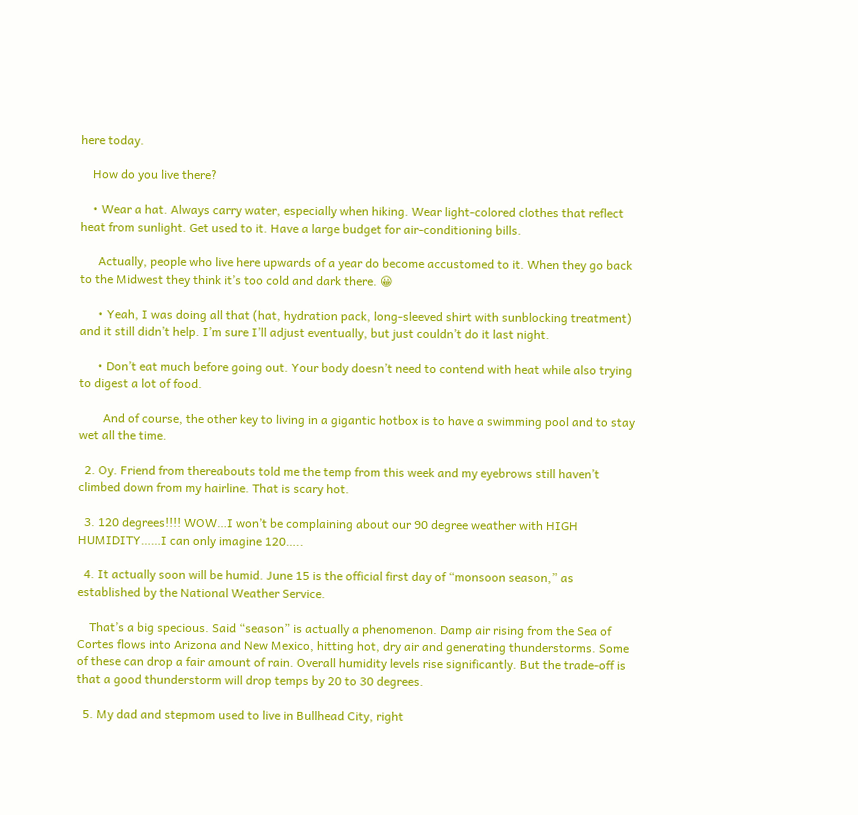here today.

    How do you live there?

    • Wear a hat. Always carry water, especially when hiking. Wear light-colored clothes that reflect heat from sunlight. Get used to it. Have a large budget for air-conditioning bills.

      Actually, people who live here upwards of a year do become accustomed to it. When they go back to the Midwest they think it’s too cold and dark there. 😀

      • Yeah, I was doing all that (hat, hydration pack, long-sleeved shirt with sunblocking treatment) and it still didn’t help. I’m sure I’ll adjust eventually, but just couldn’t do it last night.

      • Don’t eat much before going out. Your body doesn’t need to contend with heat while also trying to digest a lot of food.

        And of course, the other key to living in a gigantic hotbox is to have a swimming pool and to stay wet all the time.

  2. Oy. Friend from thereabouts told me the temp from this week and my eyebrows still haven’t climbed down from my hairline. That is scary hot.

  3. 120 degrees!!!! WOW…I won’t be complaining about our 90 degree weather with HIGH HUMIDITY……I can only imagine 120…..

  4. It actually soon will be humid. June 15 is the official first day of “monsoon season,” as established by the National Weather Service.

    That’s a big specious. Said “season” is actually a phenomenon. Damp air rising from the Sea of Cortes flows into Arizona and New Mexico, hitting hot, dry air and generating thunderstorms. Some of these can drop a fair amount of rain. Overall humidity levels rise significantly. But the trade-off is that a good thunderstorm will drop temps by 20 to 30 degrees.

  5. My dad and stepmom used to live in Bullhead City, right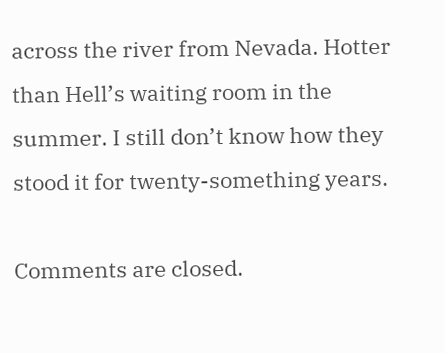across the river from Nevada. Hotter than Hell’s waiting room in the summer. I still don’t know how they stood it for twenty-something years.

Comments are closed.